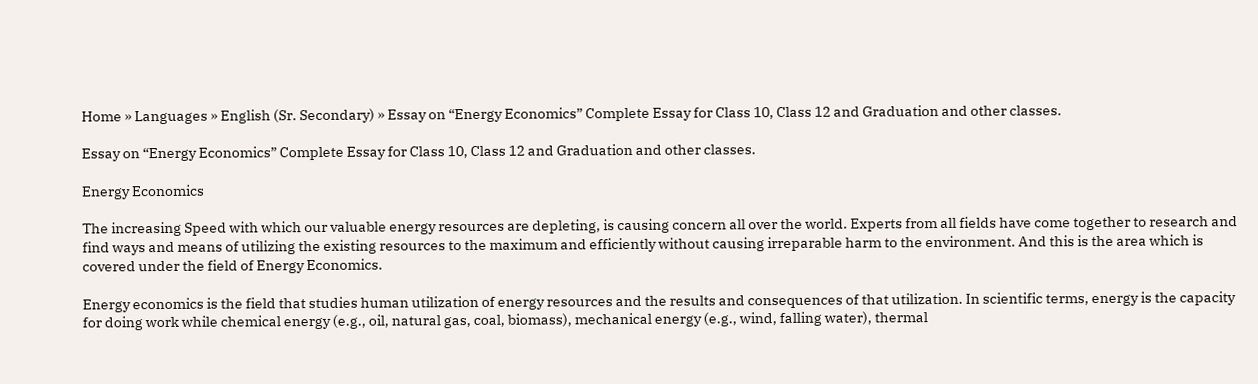Home » Languages » English (Sr. Secondary) » Essay on “Energy Economics” Complete Essay for Class 10, Class 12 and Graduation and other classes.

Essay on “Energy Economics” Complete Essay for Class 10, Class 12 and Graduation and other classes.

Energy Economics

The increasing Speed with which our valuable energy resources are depleting, is causing concern all over the world. Experts from all fields have come together to research and find ways and means of utilizing the existing resources to the maximum and efficiently without causing irreparable harm to the environment. And this is the area which is covered under the field of Energy Economics.

Energy economics is the field that studies human utilization of energy resources and the results and consequences of that utilization. In scientific terms, energy is the capacity for doing work while chemical energy (e.g., oil, natural gas, coal, biomass), mechanical energy (e.g., wind, falling water), thermal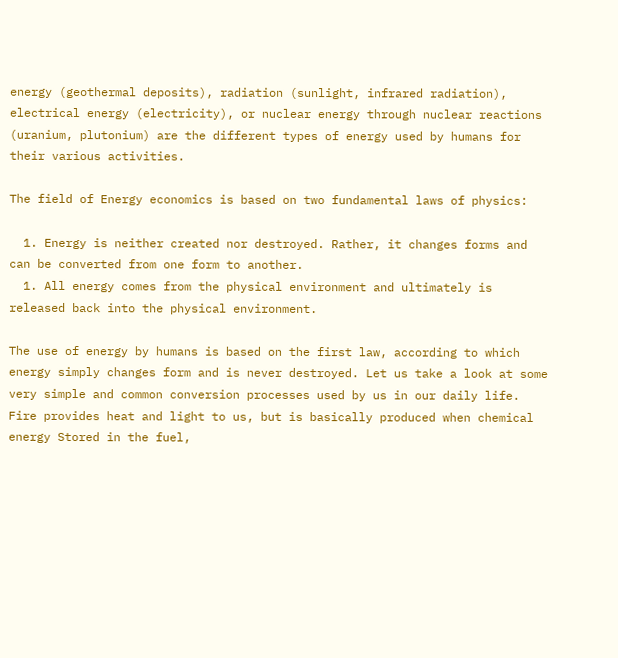energy (geothermal deposits), radiation (sunlight, infrared radiation), electrical energy (electricity), or nuclear energy through nuclear reactions (uranium, plutonium) are the different types of energy used by humans for their various activities.

The field of Energy economics is based on two fundamental laws of physics:

  1. Energy is neither created nor destroyed. Rather, it changes forms and can be converted from one form to another.
  1. All energy comes from the physical environment and ultimately is released back into the physical environment.

The use of energy by humans is based on the first law, according to which energy simply changes form and is never destroyed. Let us take a look at some very simple and common conversion processes used by us in our daily life. Fire provides heat and light to us, but is basically produced when chemical energy Stored in the fuel,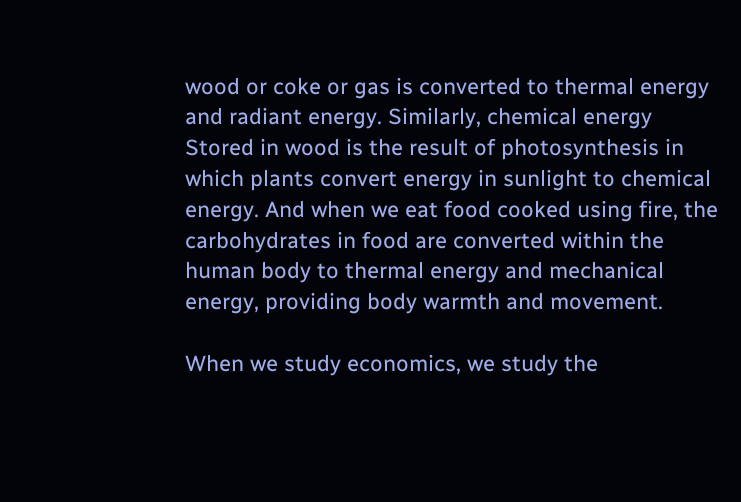wood or coke or gas is converted to thermal energy and radiant energy. Similarly, chemical energy Stored in wood is the result of photosynthesis in which plants convert energy in sunlight to chemical energy. And when we eat food cooked using fire, the carbohydrates in food are converted within the human body to thermal energy and mechanical energy, providing body warmth and movement.

When we study economics, we study the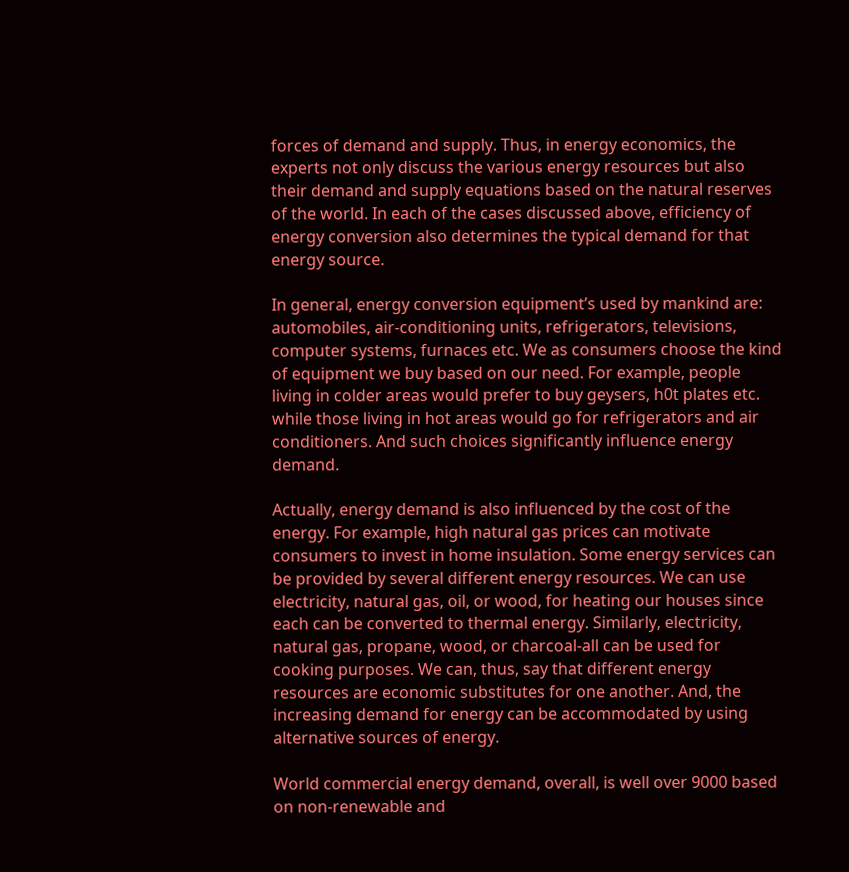forces of demand and supply. Thus, in energy economics, the experts not only discuss the various energy resources but also their demand and supply equations based on the natural reserves of the world. In each of the cases discussed above, efficiency of energy conversion also determines the typical demand for that energy source.

In general, energy conversion equipment’s used by mankind are: automobiles, air-conditioning units, refrigerators, televisions, computer systems, furnaces etc. We as consumers choose the kind of equipment we buy based on our need. For example, people living in colder areas would prefer to buy geysers, h0t plates etc. while those living in hot areas would go for refrigerators and air conditioners. And such choices significantly influence energy demand.

Actually, energy demand is also influenced by the cost of the energy. For example, high natural gas prices can motivate consumers to invest in home insulation. Some energy services can be provided by several different energy resources. We can use electricity, natural gas, oil, or wood, for heating our houses since each can be converted to thermal energy. Similarly, electricity, natural gas, propane, wood, or charcoal-all can be used for cooking purposes. We can, thus, say that different energy resources are economic substitutes for one another. And, the increasing demand for energy can be accommodated by using alternative sources of energy.

World commercial energy demand, overall, is well over 9000 based on non-renewable and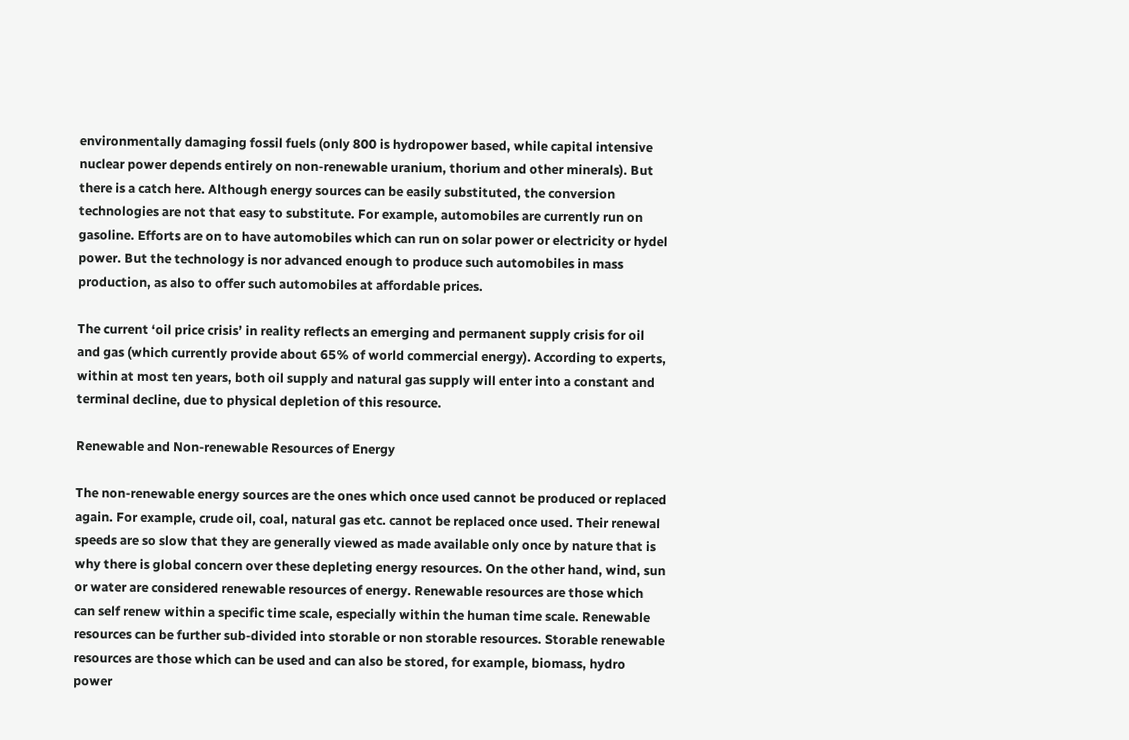environmentally damaging fossil fuels (only 800 is hydropower based, while capital intensive nuclear power depends entirely on non-renewable uranium, thorium and other minerals). But there is a catch here. Although energy sources can be easily substituted, the conversion technologies are not that easy to substitute. For example, automobiles are currently run on gasoline. Efforts are on to have automobiles which can run on solar power or electricity or hydel power. But the technology is nor advanced enough to produce such automobiles in mass production, as also to offer such automobiles at affordable prices.

The current ‘oil price crisis’ in reality reflects an emerging and permanent supply crisis for oil and gas (which currently provide about 65% of world commercial energy). According to experts, within at most ten years, both oil supply and natural gas supply will enter into a constant and terminal decline, due to physical depletion of this resource.

Renewable and Non-renewable Resources of Energy

The non-renewable energy sources are the ones which once used cannot be produced or replaced again. For example, crude oil, coal, natural gas etc. cannot be replaced once used. Their renewal speeds are so slow that they are generally viewed as made available only once by nature that is why there is global concern over these depleting energy resources. On the other hand, wind, sun or water are considered renewable resources of energy. Renewable resources are those which can self renew within a specific time scale, especially within the human time scale. Renewable resources can be further sub-divided into storable or non storable resources. Storable renewable resources are those which can be used and can also be stored, for example, biomass, hydro power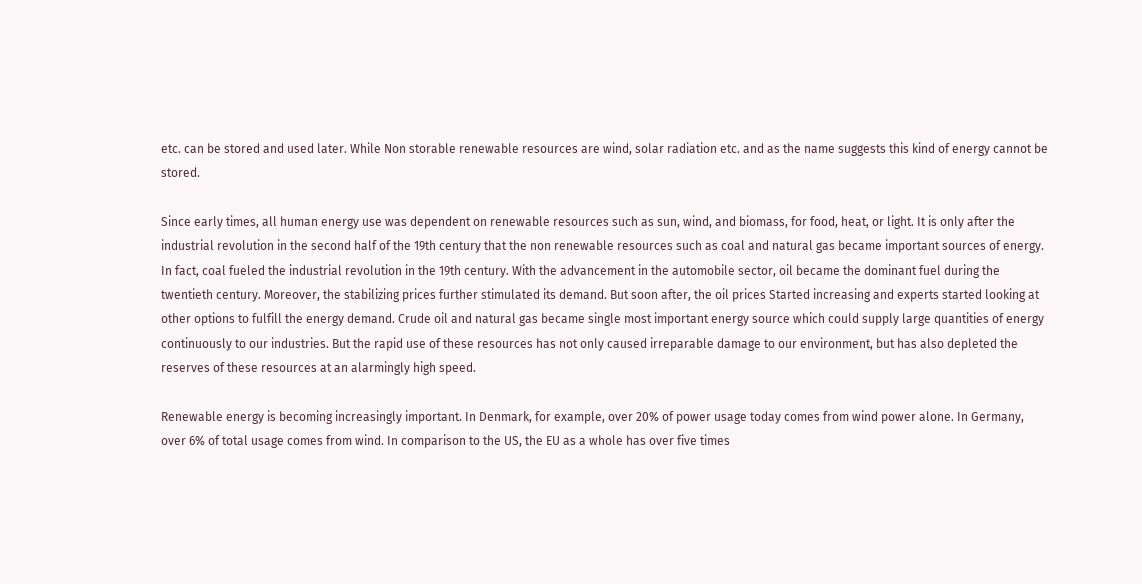etc. can be stored and used later. While Non storable renewable resources are wind, solar radiation etc. and as the name suggests this kind of energy cannot be stored.

Since early times, all human energy use was dependent on renewable resources such as sun, wind, and biomass, for food, heat, or light. It is only after the industrial revolution in the second half of the 19th century that the non renewable resources such as coal and natural gas became important sources of energy. In fact, coal fueled the industrial revolution in the 19th century. With the advancement in the automobile sector, oil became the dominant fuel during the twentieth century. Moreover, the stabilizing prices further stimulated its demand. But soon after, the oil prices Started increasing and experts started looking at other options to fulfill the energy demand. Crude oil and natural gas became single most important energy source which could supply large quantities of energy continuously to our industries. But the rapid use of these resources has not only caused irreparable damage to our environment, but has also depleted the reserves of these resources at an alarmingly high speed.

Renewable energy is becoming increasingly important. In Denmark, for example, over 20% of power usage today comes from wind power alone. In Germany, over 6% of total usage comes from wind. In comparison to the US, the EU as a whole has over five times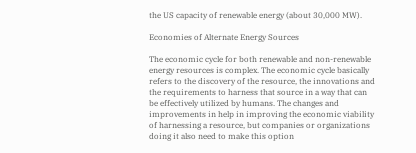the US capacity of renewable energy (about 30,000 MW).

Economies of Alternate Energy Sources

The economic cycle for both renewable and non-renewable energy resources is complex. The economic cycle basically refers to the discovery of the resource, the innovations and the requirements to harness that source in a way that can be effectively utilized by humans. The changes and improvements in help in improving the economic viability of harnessing a resource, but companies or organizations doing it also need to make this option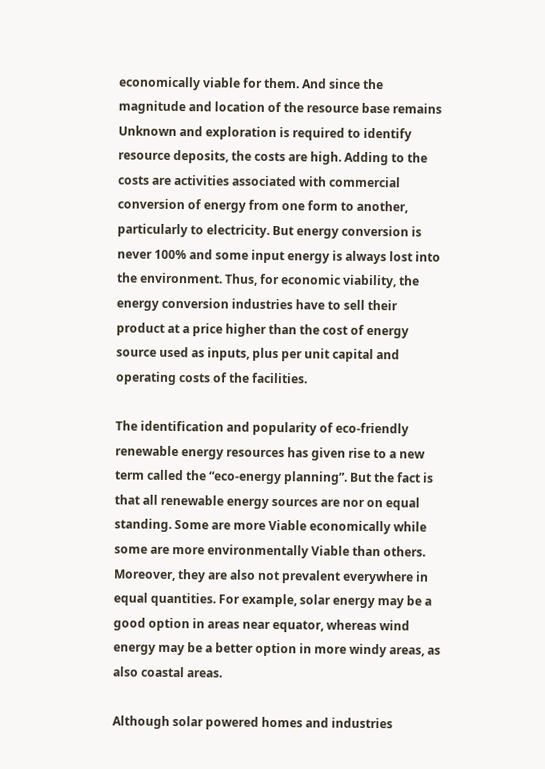economically viable for them. And since the magnitude and location of the resource base remains Unknown and exploration is required to identify resource deposits, the costs are high. Adding to the costs are activities associated with commercial conversion of energy from one form to another, particularly to electricity. But energy conversion is never 100% and some input energy is always lost into the environment. Thus, for economic viability, the energy conversion industries have to sell their product at a price higher than the cost of energy source used as inputs, plus per unit capital and operating costs of the facilities.

The identification and popularity of eco-friendly renewable energy resources has given rise to a new term called the “eco-energy planning”. But the fact is that all renewable energy sources are nor on equal standing. Some are more Viable economically while some are more environmentally Viable than others. Moreover, they are also not prevalent everywhere in equal quantities. For example, solar energy may be a good option in areas near equator, whereas wind energy may be a better option in more windy areas, as also coastal areas.

Although solar powered homes and industries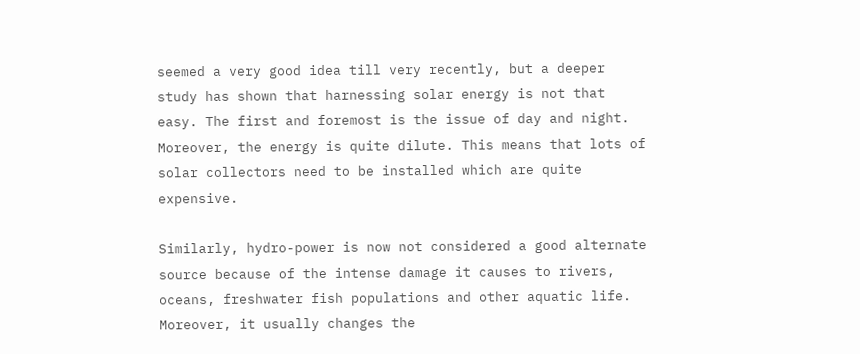seemed a very good idea till very recently, but a deeper study has shown that harnessing solar energy is not that easy. The first and foremost is the issue of day and night. Moreover, the energy is quite dilute. This means that lots of solar collectors need to be installed which are quite expensive.

Similarly, hydro-power is now not considered a good alternate source because of the intense damage it causes to rivers, oceans, freshwater fish populations and other aquatic life. Moreover, it usually changes the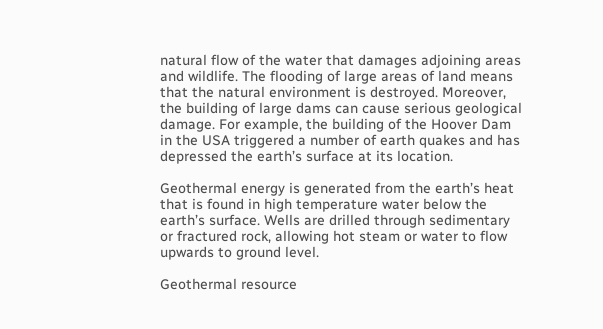natural flow of the water that damages adjoining areas and wildlife. The flooding of large areas of land means that the natural environment is destroyed. Moreover, the building of large dams can cause serious geological damage. For example, the building of the Hoover Dam in the USA triggered a number of earth quakes and has depressed the earth’s surface at its location.

Geothermal energy is generated from the earth’s heat that is found in high temperature water below the earth’s surface. Wells are drilled through sedimentary or fractured rock, allowing hot steam or water to flow upwards to ground level.

Geothermal resource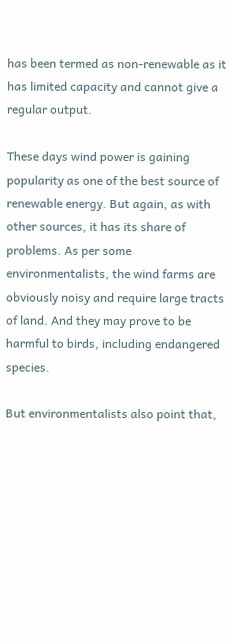has been termed as non-renewable as it has limited capacity and cannot give a regular output.

These days wind power is gaining popularity as one of the best source of renewable energy. But again, as with other sources, it has its share of problems. As per some environmentalists, the wind farms are obviously noisy and require large tracts of land. And they may prove to be harmful to birds, including endangered species.

But environmentalists also point that,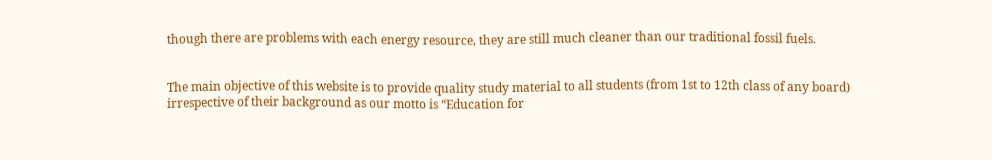though there are problems with each energy resource, they are still much cleaner than our traditional fossil fuels.


The main objective of this website is to provide quality study material to all students (from 1st to 12th class of any board) irrespective of their background as our motto is “Education for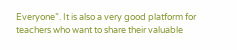Everyone”. It is also a very good platform for teachers who want to share their valuable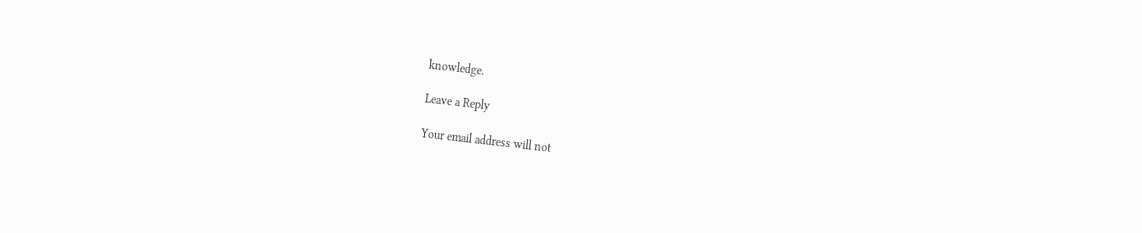knowledge.

Leave a Reply

Your email address will not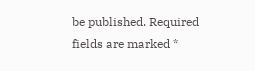be published. Required fields are marked *